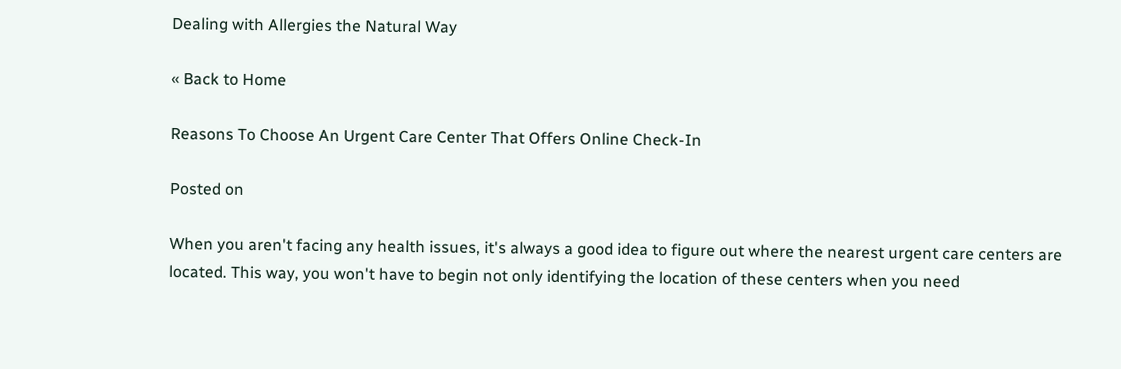Dealing with Allergies the Natural Way

« Back to Home

Reasons To Choose An Urgent Care Center That Offers Online Check-In

Posted on

When you aren't facing any health issues, it's always a good idea to figure out where the nearest urgent care centers are located. This way, you won't have to begin not only identifying the location of these centers when you need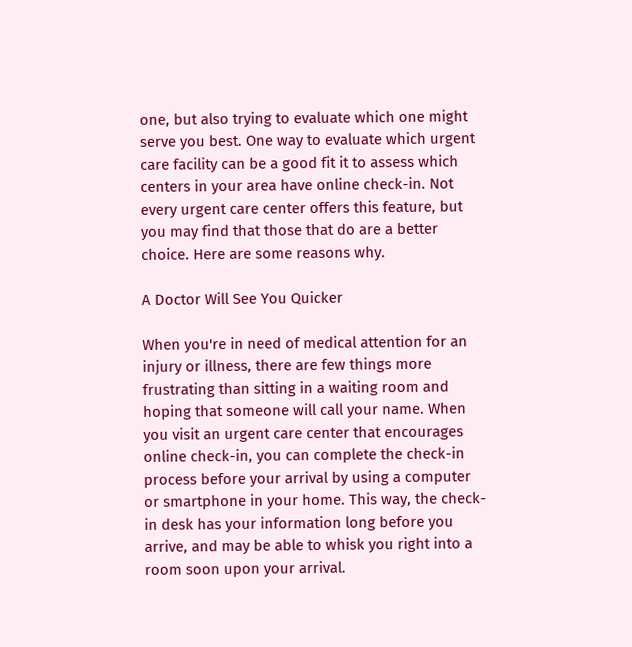one, but also trying to evaluate which one might serve you best. One way to evaluate which urgent care facility can be a good fit it to assess which centers in your area have online check-in. Not every urgent care center offers this feature, but you may find that those that do are a better choice. Here are some reasons why.

A Doctor Will See You Quicker

When you're in need of medical attention for an injury or illness, there are few things more frustrating than sitting in a waiting room and hoping that someone will call your name. When you visit an urgent care center that encourages online check-in, you can complete the check-in process before your arrival by using a computer or smartphone in your home. This way, the check-in desk has your information long before you arrive, and may be able to whisk you right into a room soon upon your arrival.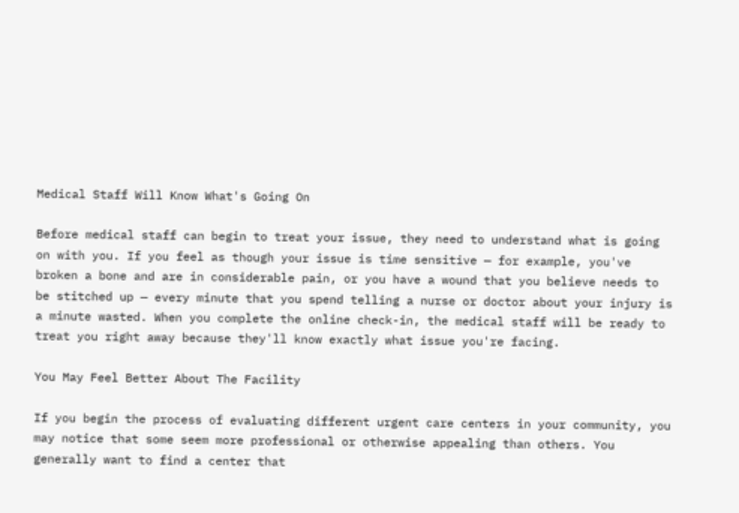Medical Staff Will Know What's Going On

Before medical staff can begin to treat your issue, they need to understand what is going on with you. If you feel as though your issue is time sensitive — for example, you've broken a bone and are in considerable pain, or you have a wound that you believe needs to be stitched up — every minute that you spend telling a nurse or doctor about your injury is a minute wasted. When you complete the online check-in, the medical staff will be ready to treat you right away because they'll know exactly what issue you're facing.

You May Feel Better About The Facility

If you begin the process of evaluating different urgent care centers in your community, you may notice that some seem more professional or otherwise appealing than others. You generally want to find a center that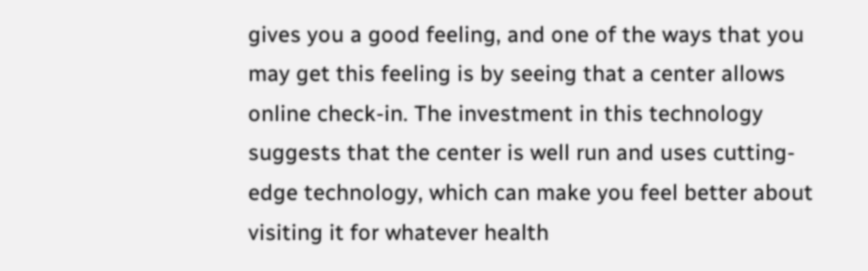gives you a good feeling, and one of the ways that you may get this feeling is by seeing that a center allows online check-in. The investment in this technology suggests that the center is well run and uses cutting-edge technology, which can make you feel better about visiting it for whatever health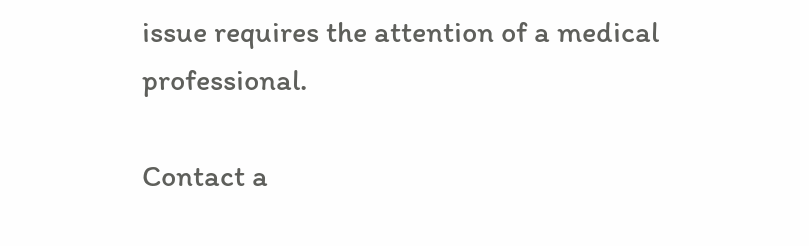issue requires the attention of a medical professional.

Contact a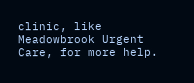clinic, like Meadowbrook Urgent Care, for more help.